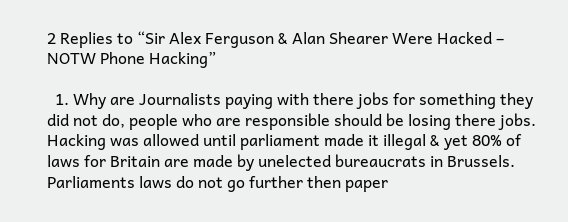2 Replies to “Sir Alex Ferguson & Alan Shearer Were Hacked – NOTW Phone Hacking”

  1. Why are Journalists paying with there jobs for something they did not do, people who are responsible should be losing there jobs. Hacking was allowed until parliament made it illegal & yet 80% of laws for Britain are made by unelected bureaucrats in Brussels. Parliaments laws do not go further then paper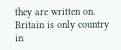they are written on. Britain is only country in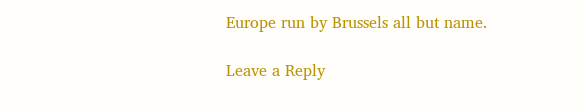Europe run by Brussels all but name.

Leave a Reply